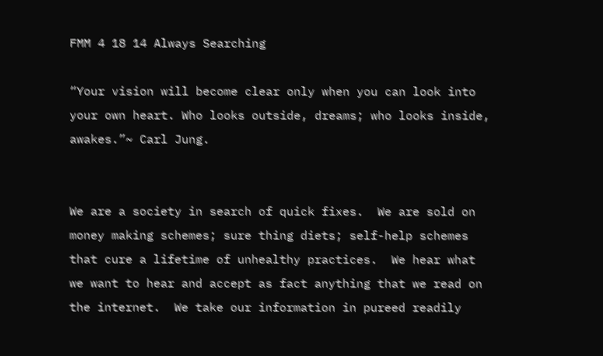FMM 4 18 14 Always Searching

“Your vision will become clear only when you can look into your own heart. Who looks outside, dreams; who looks inside, awakes.”~ Carl Jung.


We are a society in search of quick fixes.  We are sold on money making schemes; sure thing diets; self-help schemes that cure a lifetime of unhealthy practices.  We hear what we want to hear and accept as fact anything that we read on the internet.  We take our information in pureed readily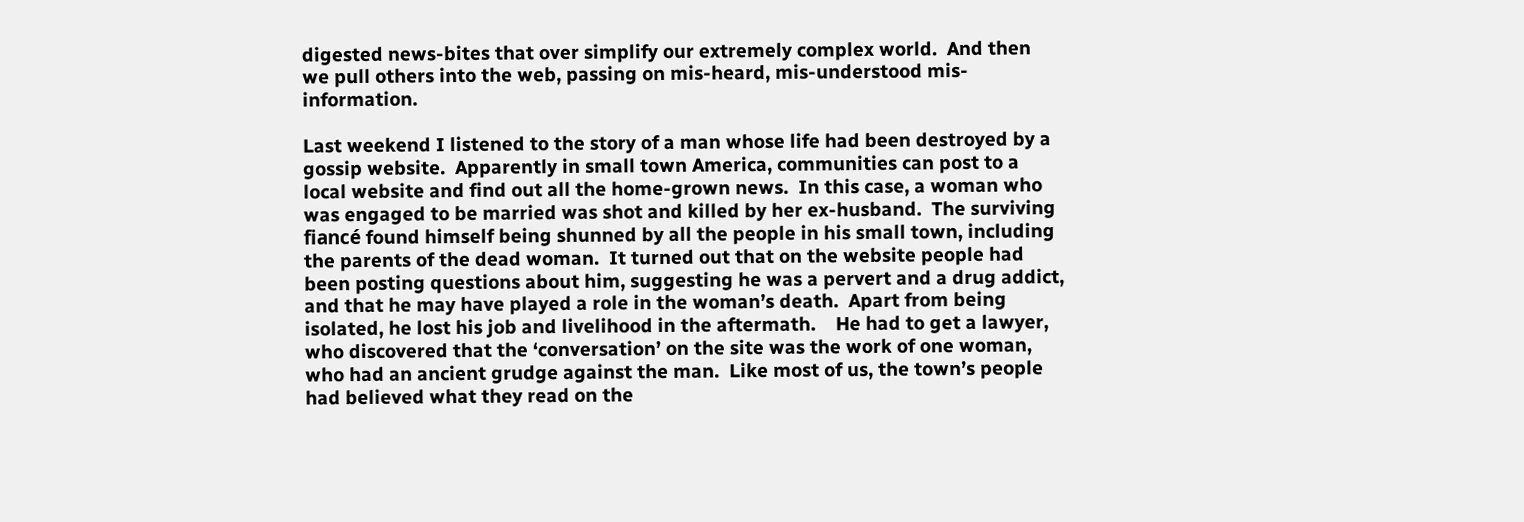digested news-bites that over simplify our extremely complex world.  And then we pull others into the web, passing on mis-heard, mis-understood mis-information.

Last weekend I listened to the story of a man whose life had been destroyed by a gossip website.  Apparently in small town America, communities can post to a local website and find out all the home-grown news.  In this case, a woman who was engaged to be married was shot and killed by her ex-husband.  The surviving fiancé found himself being shunned by all the people in his small town, including the parents of the dead woman.  It turned out that on the website people had been posting questions about him, suggesting he was a pervert and a drug addict, and that he may have played a role in the woman’s death.  Apart from being isolated, he lost his job and livelihood in the aftermath.    He had to get a lawyer, who discovered that the ‘conversation’ on the site was the work of one woman, who had an ancient grudge against the man.  Like most of us, the town’s people had believed what they read on the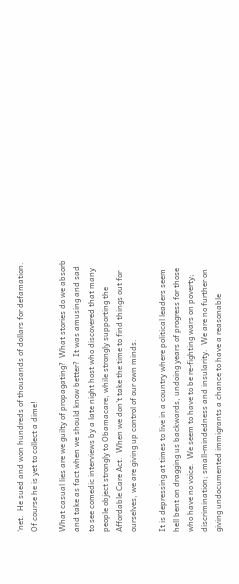‘net.  He sued and won hundreds of thousands of dollars for defamation.  Of course he is yet to collect a dime!

What casual lies are we guilty of propagating?  What stories do we absorb and take as fact when we should know better?  It was amusing and sad to see comedic interviews by a late night host who discovered that many people object strongly to Obamacare, while strongly supporting the Affordable Care Act.  When we don’t take the time to find things out for ourselves, we are giving up control of our own minds.

It is depressing at times to live in a country where political leaders seem hell bent on dragging us backwards, undoing years of progress for those who have no voice.  We seem to have to be re-fighting wars on poverty; discrimination; small-mindedness and insularity.  We are no further on giving undocumented immigrants a chance to have a reasonable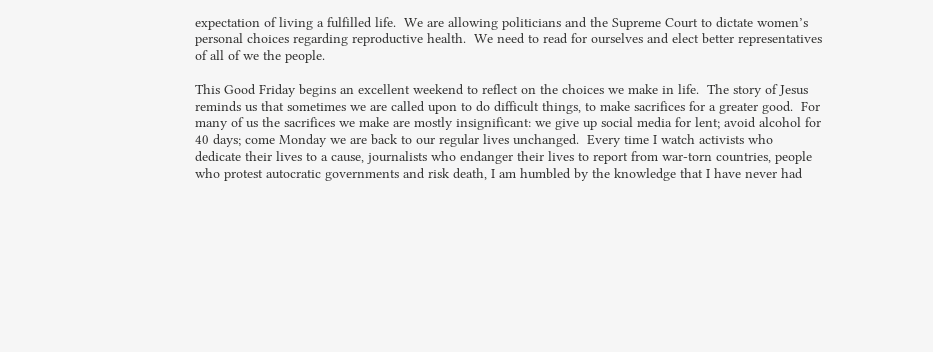expectation of living a fulfilled life.  We are allowing politicians and the Supreme Court to dictate women’s personal choices regarding reproductive health.  We need to read for ourselves and elect better representatives of all of we the people.

This Good Friday begins an excellent weekend to reflect on the choices we make in life.  The story of Jesus reminds us that sometimes we are called upon to do difficult things, to make sacrifices for a greater good.  For many of us the sacrifices we make are mostly insignificant: we give up social media for lent; avoid alcohol for 40 days; come Monday we are back to our regular lives unchanged.  Every time I watch activists who dedicate their lives to a cause, journalists who endanger their lives to report from war-torn countries, people who protest autocratic governments and risk death, I am humbled by the knowledge that I have never had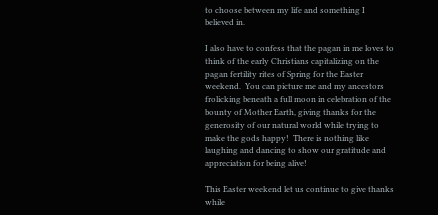to choose between my life and something I believed in.

I also have to confess that the pagan in me loves to think of the early Christians capitalizing on the pagan fertility rites of Spring for the Easter weekend.  You can picture me and my ancestors frolicking beneath a full moon in celebration of the bounty of Mother Earth, giving thanks for the generosity of our natural world while trying to make the gods happy!  There is nothing like laughing and dancing to show our gratitude and appreciation for being alive!

This Easter weekend let us continue to give thanks while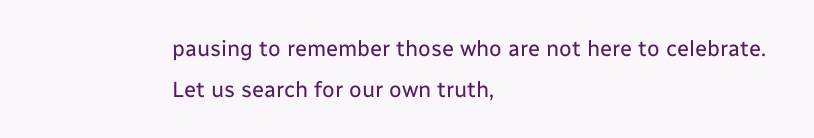pausing to remember those who are not here to celebrate.  Let us search for our own truth,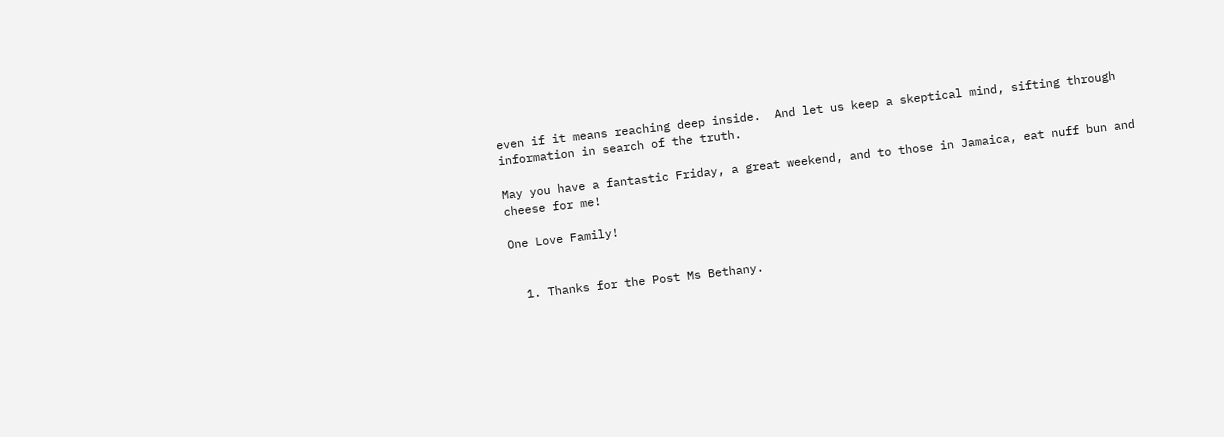even if it means reaching deep inside.  And let us keep a skeptical mind, sifting through information in search of the truth.

May you have a fantastic Friday, a great weekend, and to those in Jamaica, eat nuff bun and cheese for me!

One Love Family!


  1. Thanks for the Post Ms Bethany.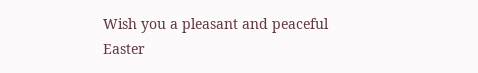Wish you a pleasant and peaceful Easter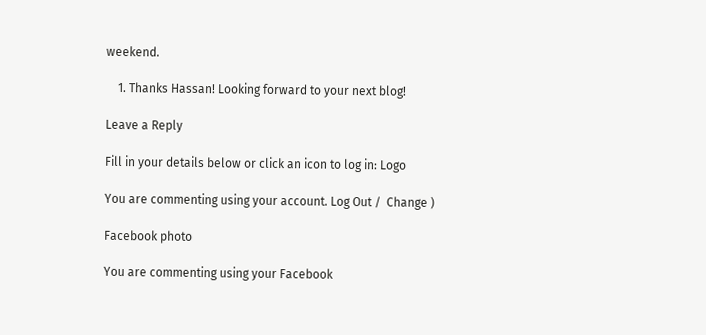weekend.

    1. Thanks Hassan! Looking forward to your next blog!

Leave a Reply

Fill in your details below or click an icon to log in: Logo

You are commenting using your account. Log Out /  Change )

Facebook photo

You are commenting using your Facebook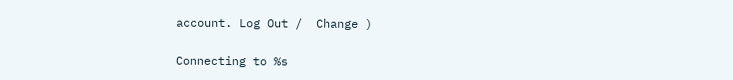account. Log Out /  Change )

Connecting to %s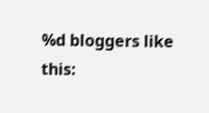%d bloggers like this: